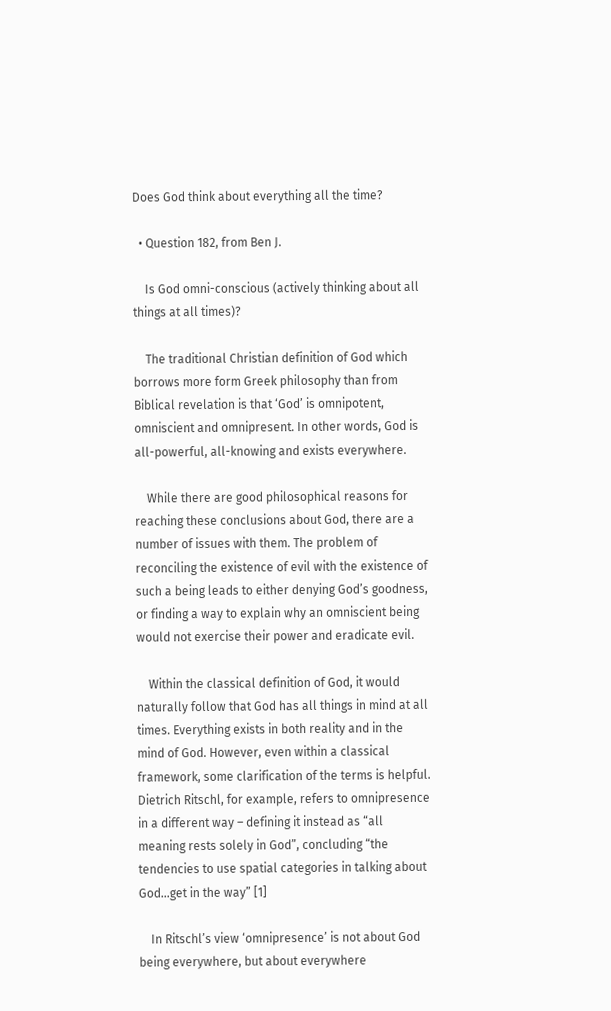Does God think about everything all the time?

  • Question 182, from Ben J.

    Is God omni-conscious (actively thinking about all things at all times)?

    The traditional Christian definition of God which borrows more form Greek philosophy than from Biblical revelation is that ‘God’ is omnipotent, omniscient and omnipresent. In other words, God is all-powerful, all-knowing and exists everywhere.

    While there are good philosophical reasons for reaching these conclusions about God, there are a number of issues with them. The problem of reconciling the existence of evil with the existence of such a being leads to either denying God’s goodness, or finding a way to explain why an omniscient being would not exercise their power and eradicate evil.

    Within the classical definition of God, it would naturally follow that God has all things in mind at all times. Everything exists in both reality and in the mind of God. However, even within a classical framework, some clarification of the terms is helpful. Dietrich Ritschl, for example, refers to omnipresence in a different way – defining it instead as “all meaning rests solely in God”, concluding “the tendencies to use spatial categories in talking about God…get in the way” [1]

    In Ritschl’s view ‘omnipresence’ is not about God being everywhere, but about everywhere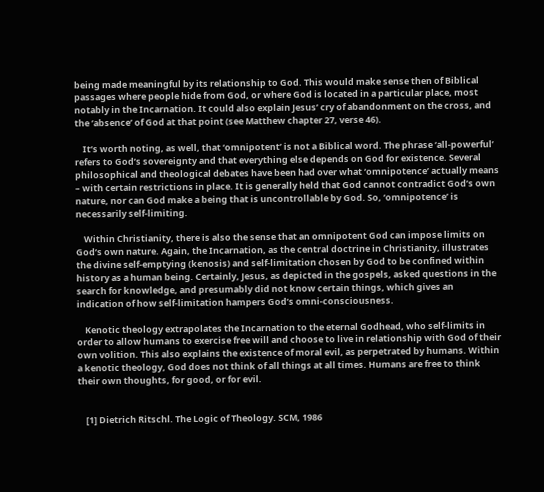being made meaningful by its relationship to God. This would make sense then of Biblical passages where people hide from God, or where God is located in a particular place, most notably in the Incarnation. It could also explain Jesus’ cry of abandonment on the cross, and the ‘absence’ of God at that point (see Matthew chapter 27, verse 46).

    It’s worth noting, as well, that ‘omnipotent’ is not a Biblical word. The phrase ‘all-powerful’ refers to God’s sovereignty and that everything else depends on God for existence. Several philosophical and theological debates have been had over what ‘omnipotence’ actually means – with certain restrictions in place. It is generally held that God cannot contradict God’s own nature, nor can God make a being that is uncontrollable by God. So, ‘omnipotence’ is necessarily self-limiting.

    Within Christianity, there is also the sense that an omnipotent God can impose limits on God’s own nature. Again, the Incarnation, as the central doctrine in Christianity, illustrates the divine self-emptying (kenosis) and self-limitation chosen by God to be confined within history as a human being. Certainly, Jesus, as depicted in the gospels, asked questions in the search for knowledge, and presumably did not know certain things, which gives an indication of how self-limitation hampers God’s omni-consciousness.

    Kenotic theology extrapolates the Incarnation to the eternal Godhead, who self-limits in order to allow humans to exercise free will and choose to live in relationship with God of their own volition. This also explains the existence of moral evil, as perpetrated by humans. Within a kenotic theology, God does not think of all things at all times. Humans are free to think their own thoughts, for good, or for evil.


    [1] Dietrich Ritschl. The Logic of Theology. SCM, 1986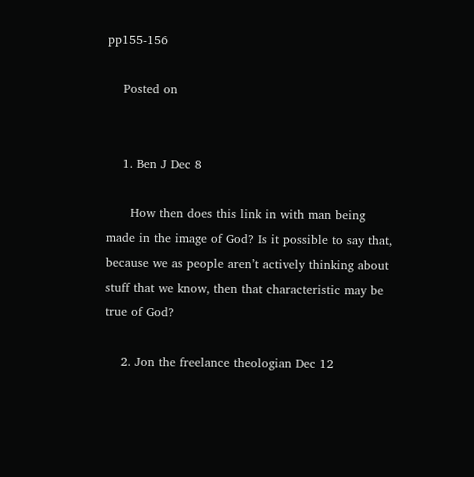pp155-156

    Posted on


    1. Ben J Dec 8

      How then does this link in with man being made in the image of God? Is it possible to say that, because we as people aren’t actively thinking about stuff that we know, then that characteristic may be true of God?

    2. Jon the freelance theologian Dec 12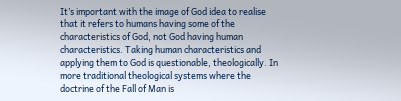It’s important with the image of God idea to realise that it refers to humans having some of the characteristics of God, not God having human characteristics. Taking human characteristics and applying them to God is questionable, theologically. In more traditional theological systems where the doctrine of the Fall of Man is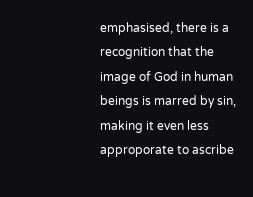emphasised, there is a recognition that the image of God in human beings is marred by sin, making it even less approporate to ascribe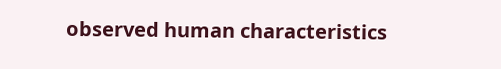observed human characteristics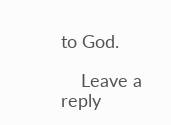to God.

    Leave a reply